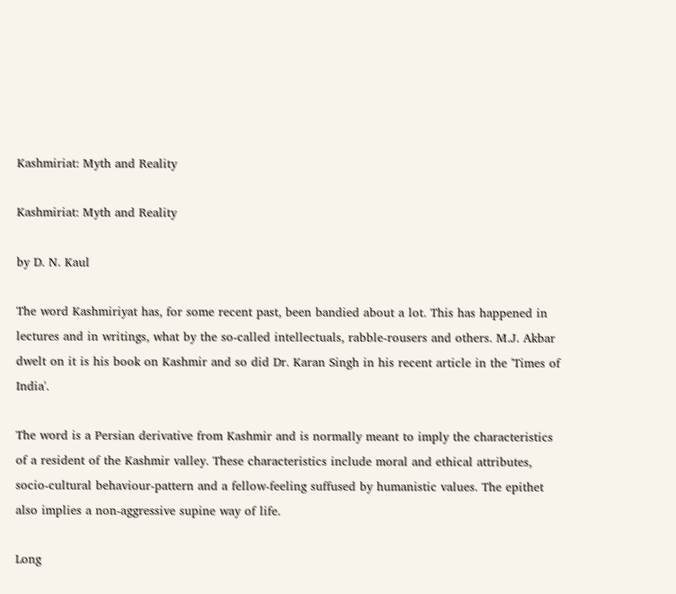Kashmiriat: Myth and Reality

Kashmiriat: Myth and Reality

by D. N. Kaul

The word Kashmiriyat has, for some recent past, been bandied about a lot. This has happened in lectures and in writings, what by the so-called intellectuals, rabble-rousers and others. M.J. Akbar dwelt on it is his book on Kashmir and so did Dr. Karan Singh in his recent article in the 'Times of India'.

The word is a Persian derivative from Kashmir and is normally meant to imply the characteristics of a resident of the Kashmir valley. These characteristics include moral and ethical attributes, socio-cultural behaviour-pattern and a fellow-feeling suffused by humanistic values. The epithet also implies a non-aggressive supine way of life.

Long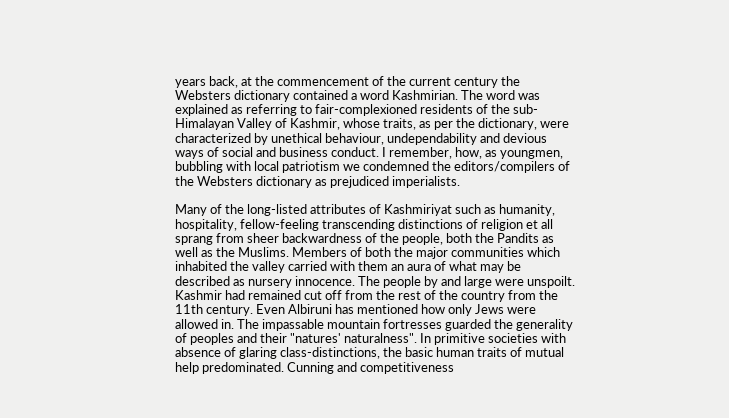years back, at the commencement of the current century the Websters dictionary contained a word Kashmirian. The word was explained as referring to fair-complexioned residents of the sub- Himalayan Valley of Kashmir, whose traits, as per the dictionary, were characterized by unethical behaviour, undependability and devious ways of social and business conduct. I remember, how, as youngmen, bubbling with local patriotism we condemned the editors/compilers of the Websters dictionary as prejudiced imperialists.

Many of the long-listed attributes of Kashmiriyat such as humanity, hospitality, fellow-feeling transcending distinctions of religion et all sprang from sheer backwardness of the people, both the Pandits as well as the Muslims. Members of both the major communities which inhabited the valley carried with them an aura of what may be described as nursery innocence. The people by and large were unspoilt. Kashmir had remained cut off from the rest of the country from the 11th century. Even Albiruni has mentioned how only Jews were allowed in. The impassable mountain fortresses guarded the generality of peoples and their "natures' naturalness". In primitive societies with absence of glaring class-distinctions, the basic human traits of mutual help predominated. Cunning and competitiveness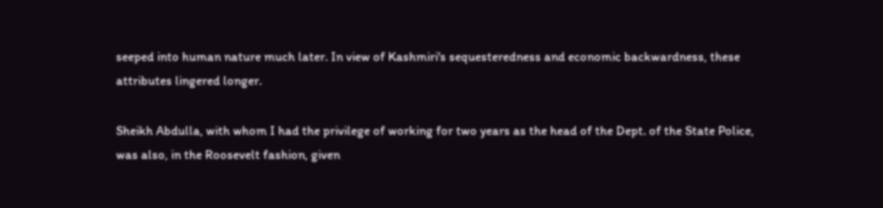seeped into human nature much later. In view of Kashmiri's sequesteredness and economic backwardness, these attributes lingered longer.

Sheikh Abdulla, with whom I had the privilege of working for two years as the head of the Dept. of the State Police, was also, in the Roosevelt fashion, given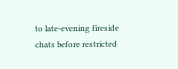to late-evening fireside chats before restricted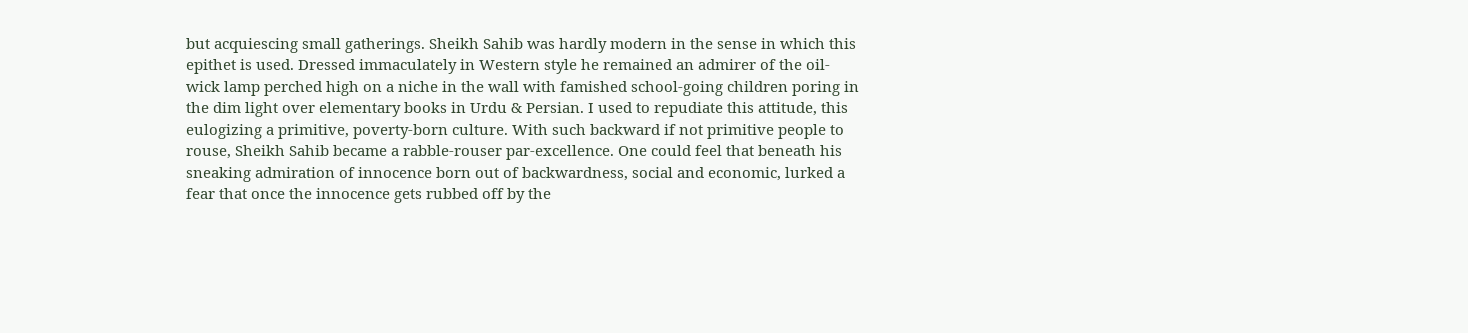but acquiescing small gatherings. Sheikh Sahib was hardly modern in the sense in which this epithet is used. Dressed immaculately in Western style he remained an admirer of the oil- wick lamp perched high on a niche in the wall with famished school-going children poring in the dim light over elementary books in Urdu & Persian. I used to repudiate this attitude, this eulogizing a primitive, poverty-born culture. With such backward if not primitive people to rouse, Sheikh Sahib became a rabble-rouser par-excellence. One could feel that beneath his sneaking admiration of innocence born out of backwardness, social and economic, lurked a fear that once the innocence gets rubbed off by the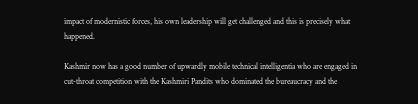impact of modernistic forces, his own leadership will get challenged and this is precisely what happened.

Kashmir now has a good number of upwardly mobile technical intelligentia who are engaged in cut-throat competition with the Kashmiri Pandits who dominated the bureaucracy and the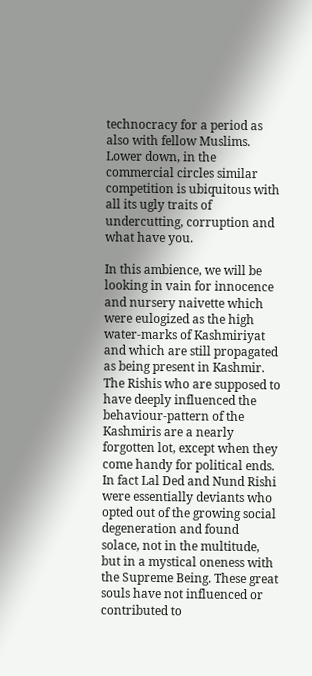technocracy for a period as also with fellow Muslims. Lower down, in the commercial circles similar competition is ubiquitous with all its ugly traits of undercutting, corruption and what have you.

In this ambience, we will be looking in vain for innocence and nursery naivette which were eulogized as the high water-marks of Kashmiriyat and which are still propagated as being present in Kashmir. The Rishis who are supposed to have deeply influenced the behaviour-pattern of the Kashmiris are a nearly forgotten lot, except when they come handy for political ends. In fact Lal Ded and Nund Rishi were essentially deviants who opted out of the growing social degeneration and found solace, not in the multitude, but in a mystical oneness with the Supreme Being. These great souls have not influenced or contributed to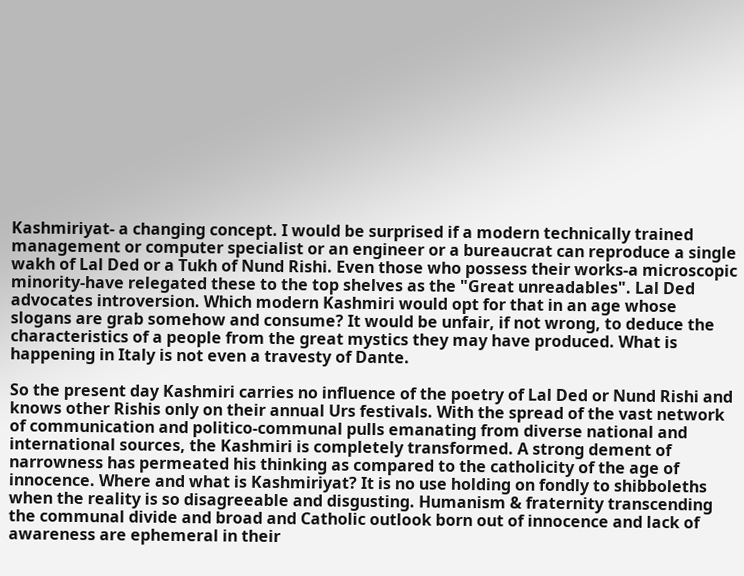Kashmiriyat- a changing concept. I would be surprised if a modern technically trained management or computer specialist or an engineer or a bureaucrat can reproduce a single wakh of Lal Ded or a Tukh of Nund Rishi. Even those who possess their works-a microscopic minority-have relegated these to the top shelves as the "Great unreadables". Lal Ded advocates introversion. Which modern Kashmiri would opt for that in an age whose slogans are grab somehow and consume? It would be unfair, if not wrong, to deduce the characteristics of a people from the great mystics they may have produced. What is happening in Italy is not even a travesty of Dante.

So the present day Kashmiri carries no influence of the poetry of Lal Ded or Nund Rishi and knows other Rishis only on their annual Urs festivals. With the spread of the vast network of communication and politico-communal pulls emanating from diverse national and international sources, the Kashmiri is completely transformed. A strong dement of narrowness has permeated his thinking as compared to the catholicity of the age of innocence. Where and what is Kashmiriyat? It is no use holding on fondly to shibboleths when the reality is so disagreeable and disgusting. Humanism & fraternity transcending the communal divide and broad and Catholic outlook born out of innocence and lack of awareness are ephemeral in their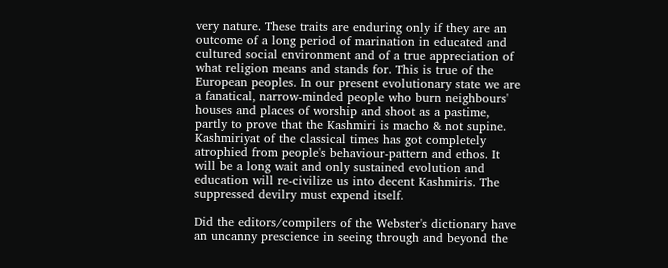very nature. These traits are enduring only if they are an outcome of a long period of marination in educated and cultured social environment and of a true appreciation of what religion means and stands for. This is true of the European peoples. In our present evolutionary state we are a fanatical, narrow-minded people who burn neighbours' houses and places of worship and shoot as a pastime, partly to prove that the Kashmiri is macho & not supine. Kashmiriyat of the classical times has got completely atrophied from people's behaviour-pattern and ethos. It will be a long wait and only sustained evolution and education will re-civilize us into decent Kashmiris. The suppressed devilry must expend itself.

Did the editors/compilers of the Webster's dictionary have an uncanny prescience in seeing through and beyond the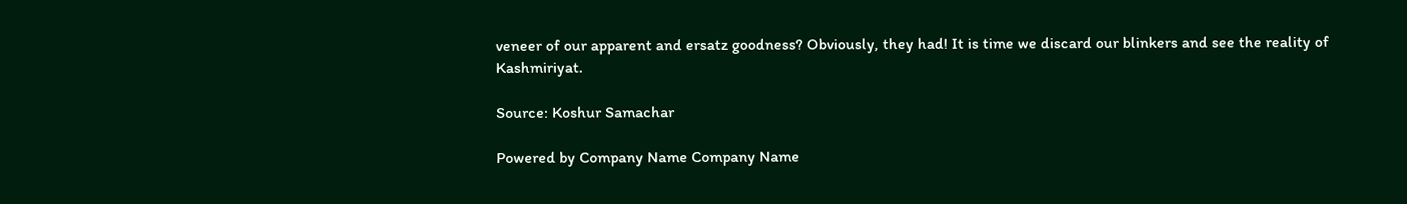veneer of our apparent and ersatz goodness? Obviously, they had! It is time we discard our blinkers and see the reality of Kashmiriyat.

Source: Koshur Samachar

Powered by Company Name Company Name